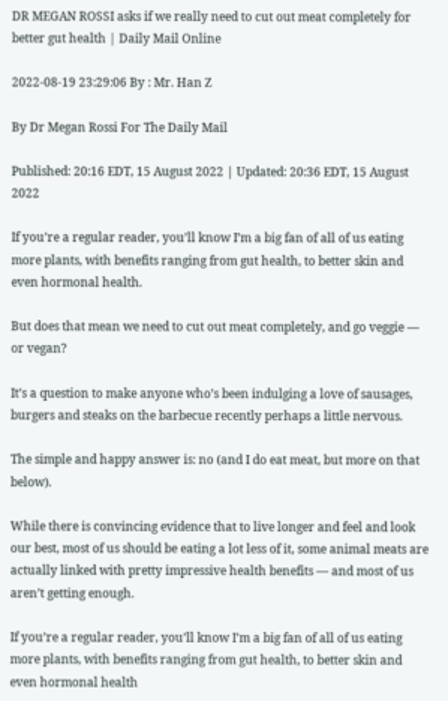DR MEGAN ROSSI asks if we really need to cut out meat completely for better gut health | Daily Mail Online

2022-08-19 23:29:06 By : Mr. Han Z

By Dr Megan Rossi For The Daily Mail

Published: 20:16 EDT, 15 August 2022 | Updated: 20:36 EDT, 15 August 2022

If you’re a regular reader, you’ll know I’m a big fan of all of us eating more plants, with benefits ranging from gut health, to better skin and even hormonal health.

But does that mean we need to cut out meat completely, and go veggie — or vegan?

It’s a question to make anyone who’s been indulging a love of sausages, burgers and steaks on the barbecue recently perhaps a little nervous.

The simple and happy answer is: no (and I do eat meat, but more on that below).

While there is convincing evidence that to live longer and feel and look our best, most of us should be eating a lot less of it, some animal meats are actually linked with pretty impressive health benefits — and most of us aren’t getting enough.

If you’re a regular reader, you’ll know I’m a big fan of all of us eating more plants, with benefits ranging from gut health, to better skin and even hormonal health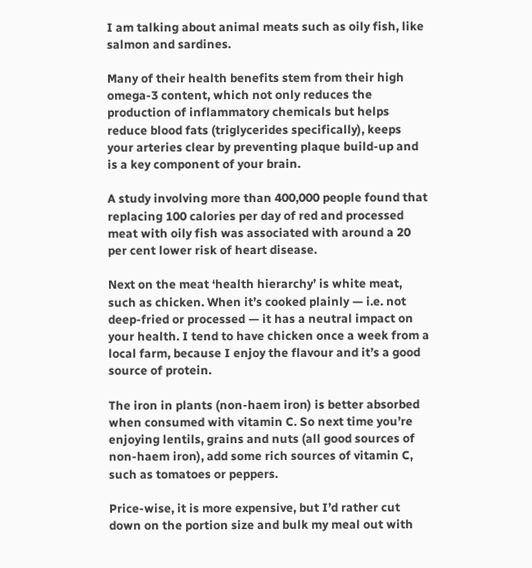I am talking about animal meats such as oily fish, like salmon and sardines.

Many of their health benefits stem from their high omega-3 content, which not only reduces the production of inflammatory chemicals but helps reduce blood fats (triglycerides specifically), keeps your arteries clear by preventing plaque build-up and is a key component of your brain.

A study involving more than 400,000 people found that replacing 100 calories per day of red and processed meat with oily fish was associated with around a 20 per cent lower risk of heart disease.

Next on the meat ‘health hierarchy’ is white meat, such as chicken. When it’s cooked plainly — i.e. not deep-fried or processed — it has a neutral impact on your health. I tend to have chicken once a week from a local farm, because I enjoy the flavour and it’s a good source of protein.

The iron in plants (non-haem iron) is better absorbed when consumed with vitamin C. So next time you’re enjoying lentils, grains and nuts (all good sources of non-haem iron), add some rich sources of vitamin C, such as tomatoes or peppers.

Price-wise, it is more expensive, but I’d rather cut down on the portion size and bulk my meal out with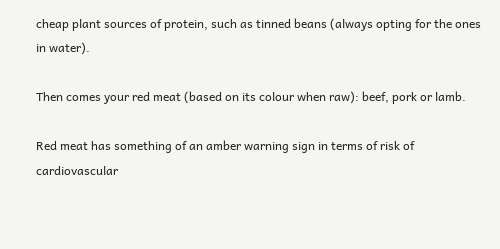cheap plant sources of protein, such as tinned beans (always opting for the ones in water).

Then comes your red meat (based on its colour when raw): beef, pork or lamb.

Red meat has something of an amber warning sign in terms of risk of cardiovascular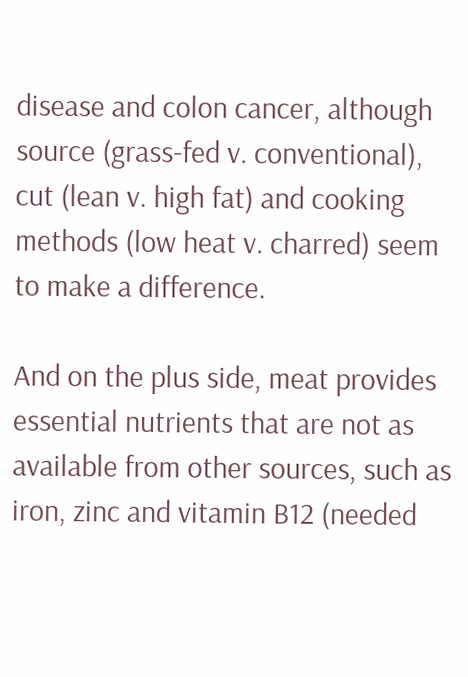disease and colon cancer, although source (grass-fed v. conventional), cut (lean v. high fat) and cooking methods (low heat v. charred) seem to make a difference.

And on the plus side, meat provides essential nutrients that are not as available from other sources, such as iron, zinc and vitamin B12 (needed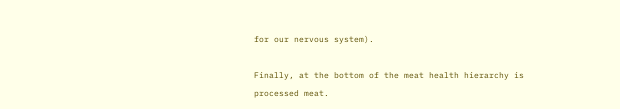for our nervous system).

Finally, at the bottom of the meat health hierarchy is processed meat.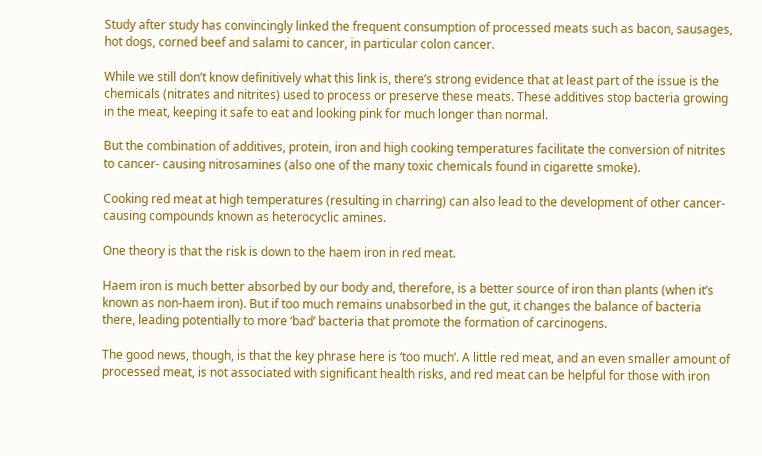Study after study has convincingly linked the frequent consumption of processed meats such as bacon, sausages, hot dogs, corned beef and salami to cancer, in particular colon cancer.

While we still don’t know definitively what this link is, there’s strong evidence that at least part of the issue is the chemicals (nitrates and nitrites) used to process or preserve these meats. These additives stop bacteria growing in the meat, keeping it safe to eat and looking pink for much longer than normal.

But the combination of additives, protein, iron and high cooking temperatures facilitate the conversion of nitrites to cancer- causing nitrosamines (also one of the many toxic chemicals found in cigarette smoke).

Cooking red meat at high temperatures (resulting in charring) can also lead to the development of other cancer-causing compounds known as heterocyclic amines.

One theory is that the risk is down to the haem iron in red meat.

Haem iron is much better absorbed by our body and, therefore, is a better source of iron than plants (when it’s known as non-haem iron). But if too much remains unabsorbed in the gut, it changes the balance of bacteria there, leading potentially to more ‘bad’ bacteria that promote the formation of carcinogens.

The good news, though, is that the key phrase here is ‘too much’. A little red meat, and an even smaller amount of processed meat, is not associated with significant health risks, and red meat can be helpful for those with iron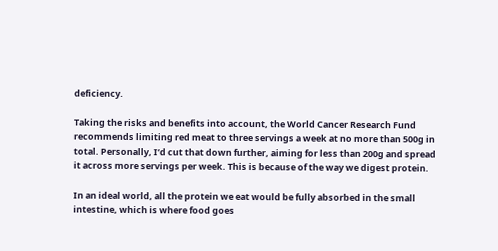deficiency.

Taking the risks and benefits into account, the World Cancer Research Fund recommends limiting red meat to three servings a week at no more than 500g in total. Personally, I’d cut that down further, aiming for less than 200g and spread it across more servings per week. This is because of the way we digest protein.

In an ideal world, all the protein we eat would be fully absorbed in the small intestine, which is where food goes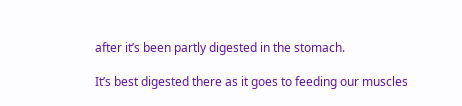after it’s been partly digested in the stomach.

It’s best digested there as it goes to feeding our muscles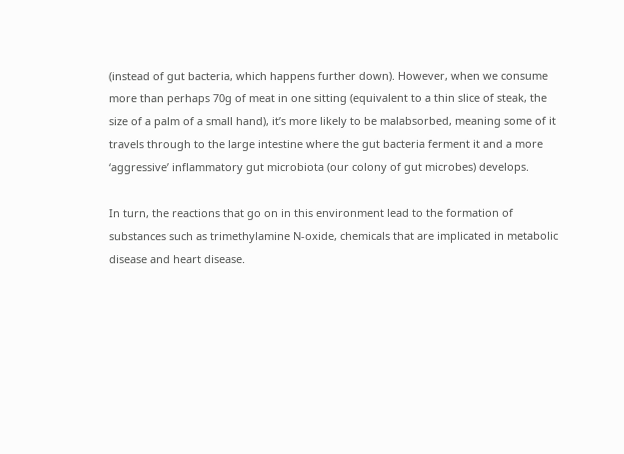(instead of gut bacteria, which happens further down). However, when we consume more than perhaps 70g of meat in one sitting (equivalent to a thin slice of steak, the size of a palm of a small hand), it’s more likely to be malabsorbed, meaning some of it travels through to the large intestine where the gut bacteria ferment it and a more ‘aggressive’ inflammatory gut microbiota (our colony of gut microbes) develops.

In turn, the reactions that go on in this environment lead to the formation of substances such as trimethylamine N-oxide, chemicals that are implicated in metabolic disease and heart disease.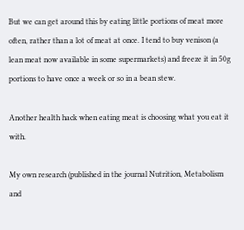But we can get around this by eating little portions of meat more often, rather than a lot of meat at once. I tend to buy venison (a lean meat now available in some supermarkets) and freeze it in 50g portions to have once a week or so in a bean stew.

Another health hack when eating meat is choosing what you eat it with.

My own research (published in the journal Nutrition, Metabolism and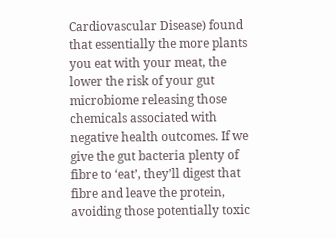Cardiovascular Disease) found that essentially the more plants you eat with your meat, the lower the risk of your gut microbiome releasing those chemicals associated with negative health outcomes. If we give the gut bacteria plenty of fibre to ‘eat’, they’ll digest that fibre and leave the protein, avoiding those potentially toxic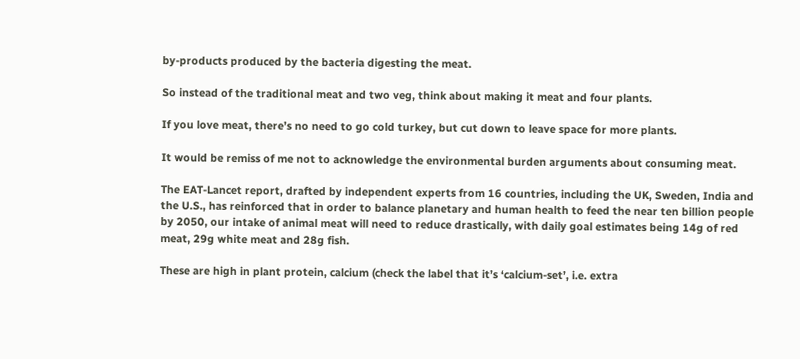by-products produced by the bacteria digesting the meat.

So instead of the traditional meat and two veg, think about making it meat and four plants.

If you love meat, there’s no need to go cold turkey, but cut down to leave space for more plants.

It would be remiss of me not to acknowledge the environmental burden arguments about consuming meat.

The EAT-Lancet report, drafted by independent experts from 16 countries, including the UK, Sweden, India and the U.S., has reinforced that in order to balance planetary and human health to feed the near ten billion people by 2050, our intake of animal meat will need to reduce drastically, with daily goal estimates being 14g of red meat, 29g white meat and 28g fish.

These are high in plant protein, calcium (check the label that it’s ‘calcium-set’, i.e. extra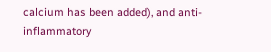calcium has been added), and anti-inflammatory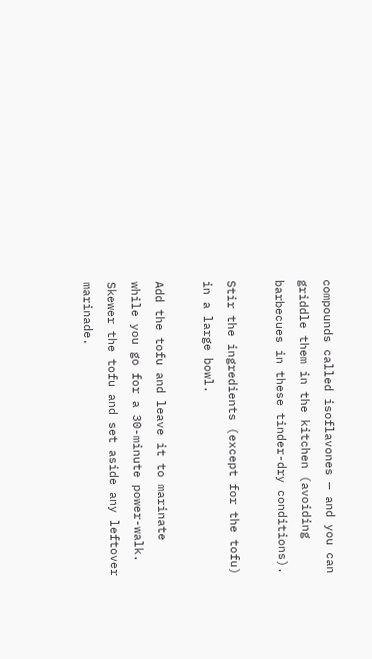compounds called isoflavones — and you can griddle them in the kitchen (avoiding barbecues in these tinder-dry conditions).

Stir the ingredients (except for the tofu) in a large bowl.

Add the tofu and leave it to marinate while you go for a 30-minute power-walk. Skewer the tofu and set aside any leftover marinade.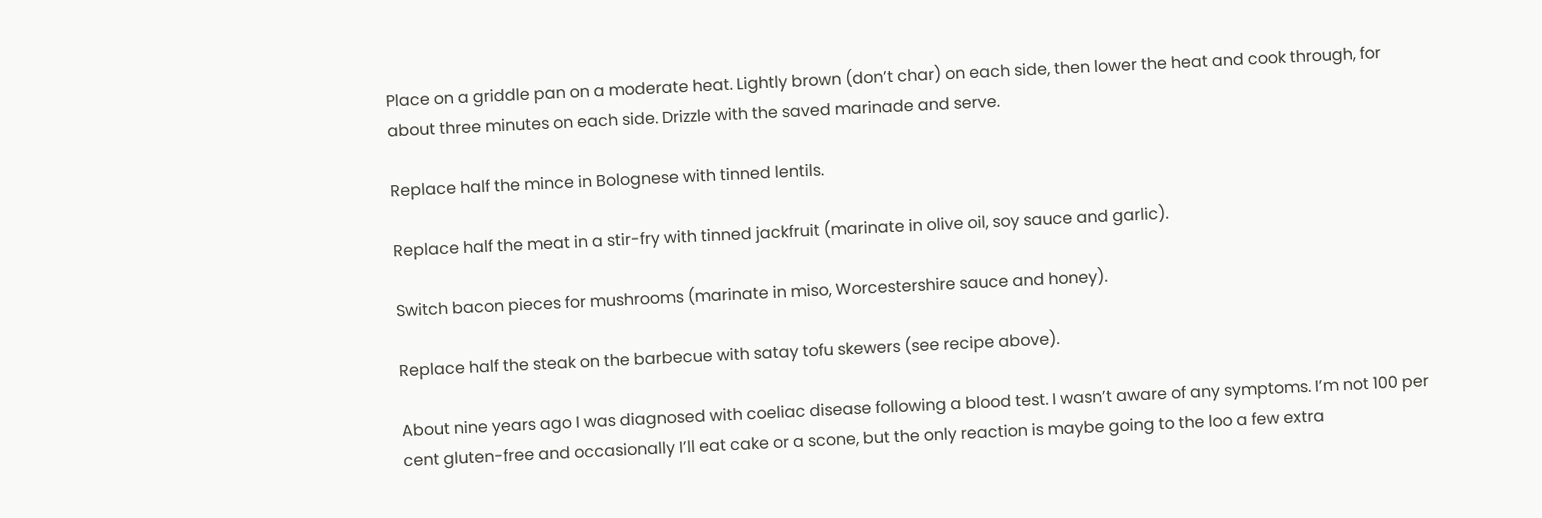Place on a griddle pan on a moderate heat. Lightly brown (don’t char) on each side, then lower the heat and cook through, for about three minutes on each side. Drizzle with the saved marinade and serve.

Replace half the mince in Bolognese with tinned lentils.

Replace half the meat in a stir-fry with tinned jackfruit (marinate in olive oil, soy sauce and garlic).

Switch bacon pieces for mushrooms (marinate in miso, Worcestershire sauce and honey).

Replace half the steak on the barbecue with satay tofu skewers (see recipe above).

About nine years ago I was diagnosed with coeliac disease following a blood test. I wasn’t aware of any symptoms. I’m not 100 per cent gluten-free and occasionally I’ll eat cake or a scone, but the only reaction is maybe going to the loo a few extra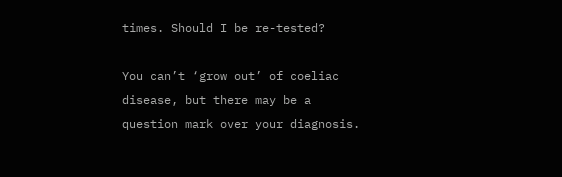times. Should I be re-tested?

You can’t ‘grow out’ of coeliac disease, but there may be a question mark over your diagnosis.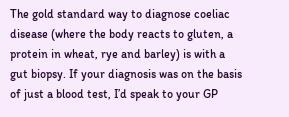The gold standard way to diagnose coeliac disease (where the body reacts to gluten, a protein in wheat, rye and barley) is with a gut biopsy. If your diagnosis was on the basis of just a blood test, I’d speak to your GP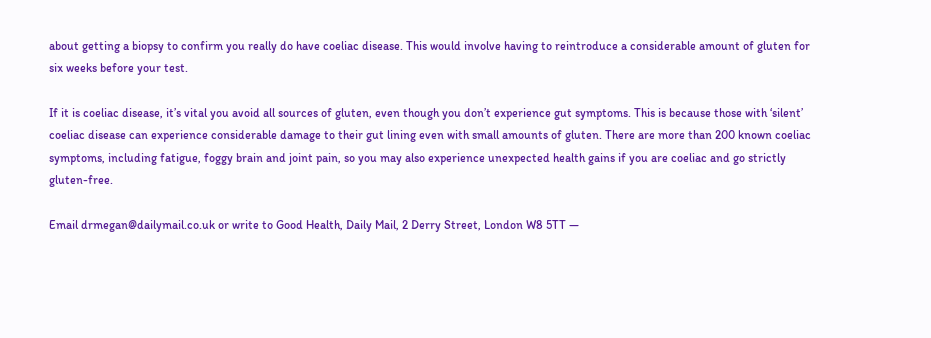about getting a biopsy to confirm you really do have coeliac disease. This would involve having to reintroduce a considerable amount of gluten for six weeks before your test.

If it is coeliac disease, it’s vital you avoid all sources of gluten, even though you don’t experience gut symptoms. This is because those with ‘silent’ coeliac disease can experience considerable damage to their gut lining even with small amounts of gluten. There are more than 200 known coeliac symptoms, including fatigue, foggy brain and joint pain, so you may also experience unexpected health gains if you are coeliac and go strictly gluten-free.

Email drmegan@dailymail.co.uk or write to Good Health, Daily Mail, 2 Derry Street, London W8 5TT —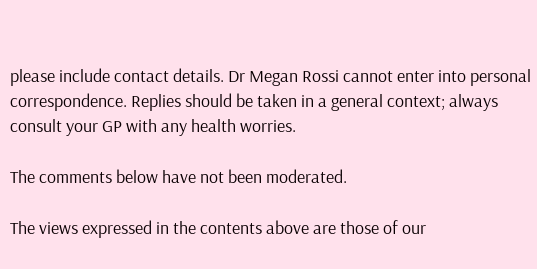please include contact details. Dr Megan Rossi cannot enter into personal correspondence. Replies should be taken in a general context; always consult your GP with any health worries.

The comments below have not been moderated.

The views expressed in the contents above are those of our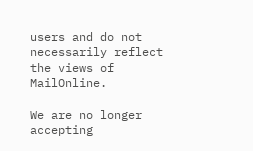users and do not necessarily reflect the views of MailOnline.

We are no longer accepting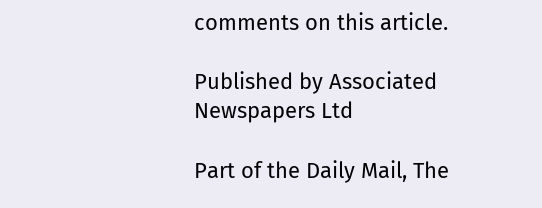comments on this article.

Published by Associated Newspapers Ltd

Part of the Daily Mail, The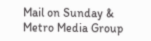Mail on Sunday & Metro Media Group